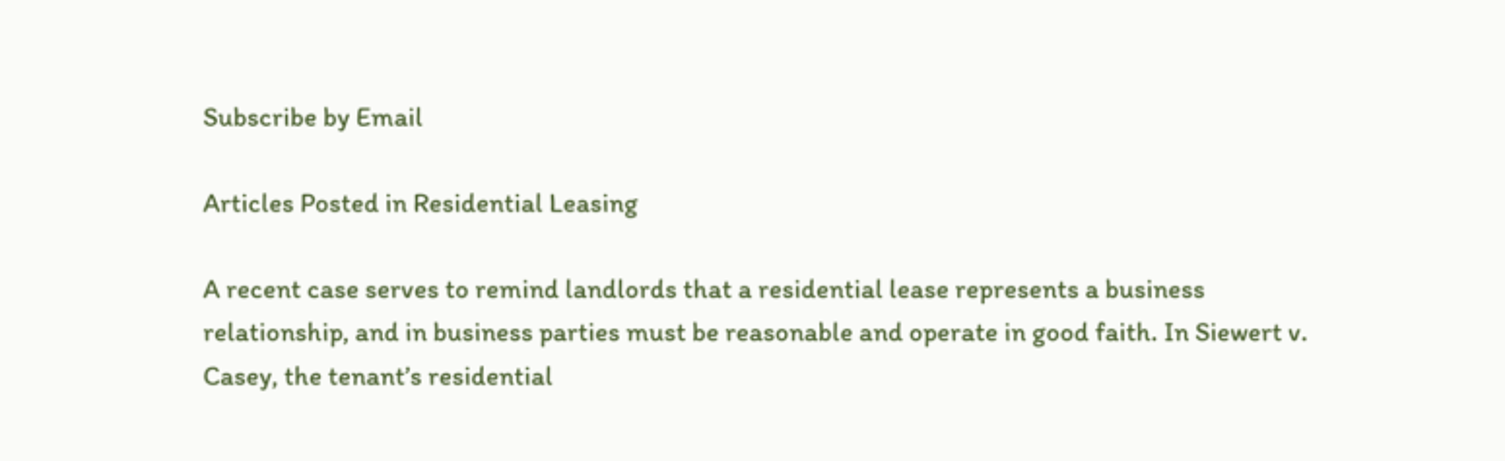Subscribe by Email

Articles Posted in Residential Leasing

A recent case serves to remind landlords that a residential lease represents a business relationship, and in business parties must be reasonable and operate in good faith. In Siewert v. Casey, the tenant’s residential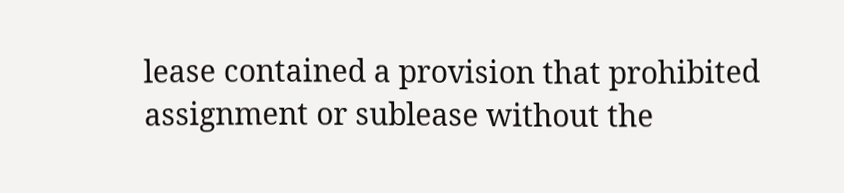lease contained a provision that prohibited assignment or sublease without the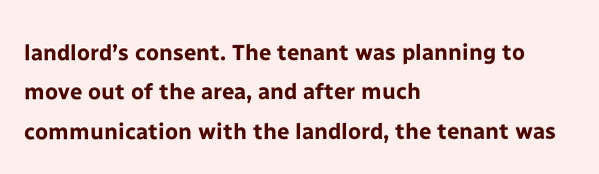landlord’s consent. The tenant was planning to move out of the area, and after much communication with the landlord, the tenant was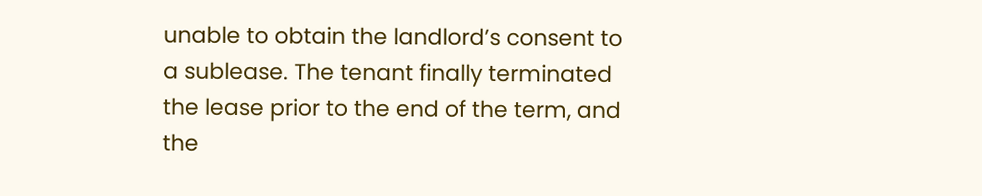unable to obtain the landlord’s consent to a sublease. The tenant finally terminated the lease prior to the end of the term, and the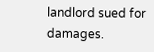landlord sued for damages.